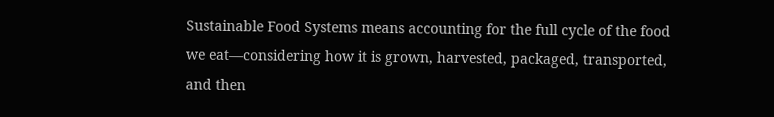Sustainable Food Systems means accounting for the full cycle of the food we eat—considering how it is grown, harvested, packaged, transported, and then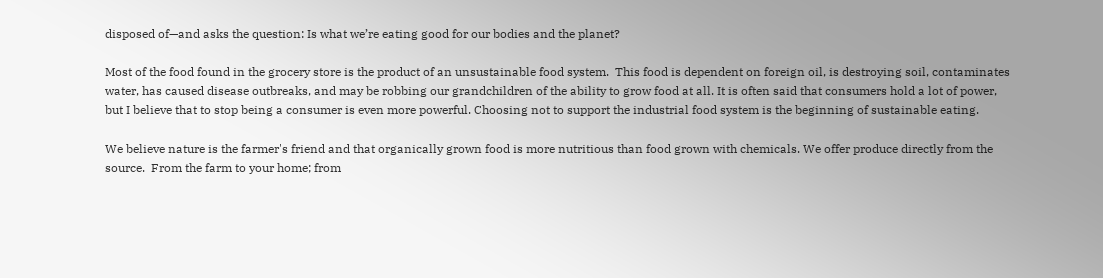disposed of—and asks the question: Is what we’re eating good for our bodies and the planet?

Most of the food found in the grocery store is the product of an unsustainable food system.  This food is dependent on foreign oil, is destroying soil, contaminates water, has caused disease outbreaks, and may be robbing our grandchildren of the ability to grow food at all. It is often said that consumers hold a lot of power, but I believe that to stop being a consumer is even more powerful. Choosing not to support the industrial food system is the beginning of sustainable eating.

We believe nature is the farmer's friend and that organically grown food is more nutritious than food grown with chemicals. We offer produce directly from the source.  From the farm to your home; from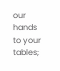our hands to your tables;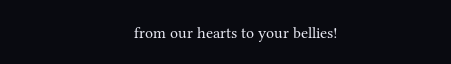from our hearts to your bellies!